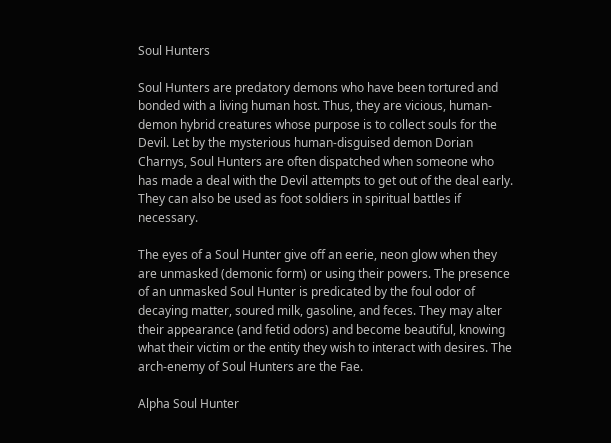Soul Hunters

Soul Hunters are predatory demons who have been tortured and bonded with a living human host. Thus, they are vicious, human-demon hybrid creatures whose purpose is to collect souls for the Devil. Let by the mysterious human-disguised demon Dorian Charnys, Soul Hunters are often dispatched when someone who has made a deal with the Devil attempts to get out of the deal early. They can also be used as foot soldiers in spiritual battles if necessary.

The eyes of a Soul Hunter give off an eerie, neon glow when they are unmasked (demonic form) or using their powers. The presence of an unmasked Soul Hunter is predicated by the foul odor of decaying matter, soured milk, gasoline, and feces. They may alter their appearance (and fetid odors) and become beautiful, knowing what their victim or the entity they wish to interact with desires. The arch-enemy of Soul Hunters are the Fae.

Alpha Soul Hunter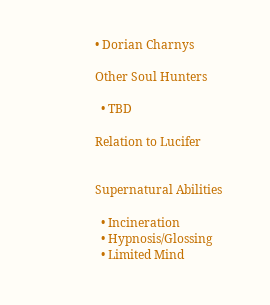• Dorian Charnys

Other Soul Hunters

  • TBD

Relation to Lucifer


Supernatural Abilities

  • Incineration
  • Hypnosis/Glossing
  • Limited Mind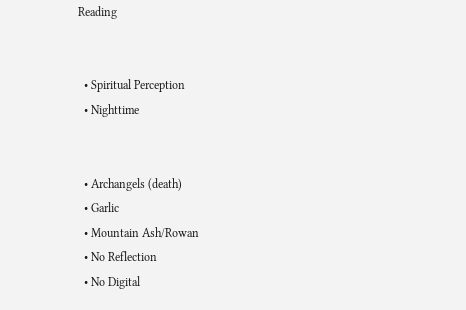Reading


  • Spiritual Perception
  • Nighttime


  • Archangels (death)
  • Garlic
  • Mountain Ash/Rowan
  • No Reflection
  • No Digital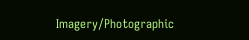Imagery/Photographic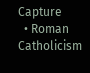Capture
  • Roman Catholicism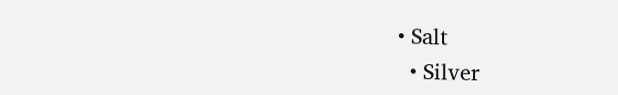• Salt
  • Silver